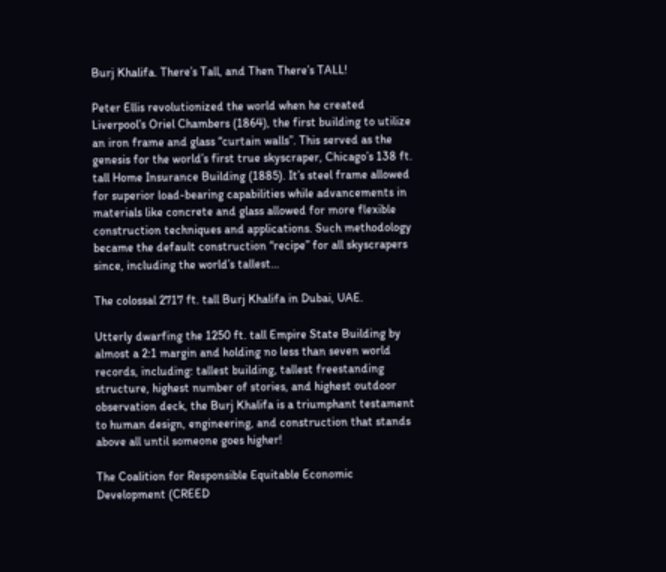Burj Khalifa. There’s Tall, and Then There’s TALL!

Peter Ellis revolutionized the world when he created Liverpool’s Oriel Chambers (1864), the first building to utilize an iron frame and glass “curtain walls”. This served as the genesis for the world’s first true skyscraper, Chicago’s 138 ft. tall Home Insurance Building (1885). It’s steel frame allowed for superior load-bearing capabilities while advancements in materials like concrete and glass allowed for more flexible construction techniques and applications. Such methodology became the default construction “recipe” for all skyscrapers since, including the world’s tallest…

The colossal 2717 ft. tall Burj Khalifa in Dubai, UAE.

Utterly dwarfing the 1250 ft. tall Empire State Building by almost a 2:1 margin and holding no less than seven world records, including: tallest building, tallest freestanding structure, highest number of stories, and highest outdoor observation deck, the Burj Khalifa is a triumphant testament to human design, engineering, and construction that stands above all until someone goes higher!

The Coalition for Responsible Equitable Economic Development (CREED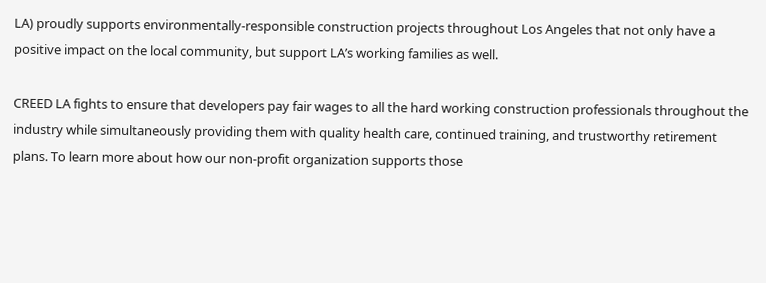LA) proudly supports environmentally-responsible construction projects throughout Los Angeles that not only have a positive impact on the local community, but support LA’s working families as well.

CREED LA fights to ensure that developers pay fair wages to all the hard working construction professionals throughout the industry while simultaneously providing them with quality health care, continued training, and trustworthy retirement plans. To learn more about how our non-profit organization supports those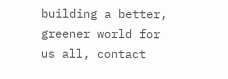building a better, greener world for us all, contact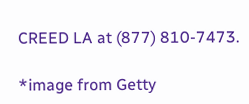CREED LA at (877) 810-7473.

*image from Getty